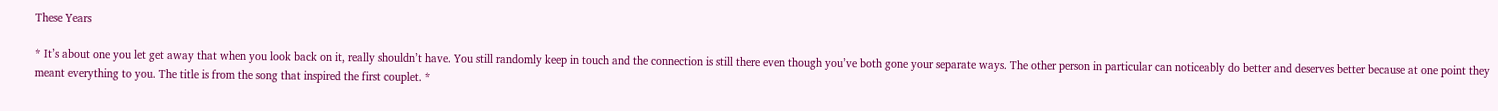These Years

* It’s about one you let get away that when you look back on it, really shouldn’t have. You still randomly keep in touch and the connection is still there even though you’ve both gone your separate ways. The other person in particular can noticeably do better and deserves better because at one point they meant everything to you. The title is from the song that inspired the first couplet. *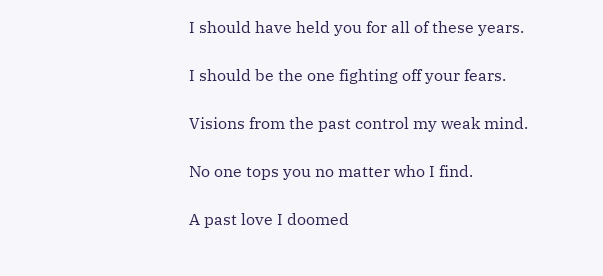I should have held you for all of these years.

I should be the one fighting off your fears.

Visions from the past control my weak mind.

No one tops you no matter who I find.

A past love I doomed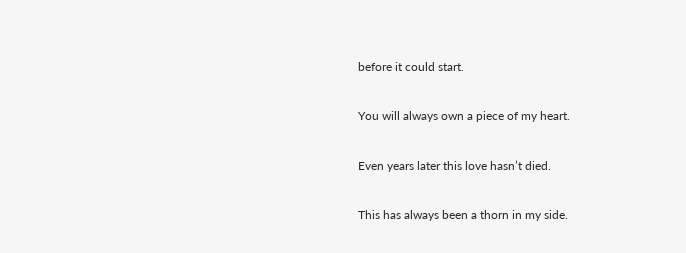before it could start.

You will always own a piece of my heart.

Even years later this love hasn’t died.

This has always been a thorn in my side.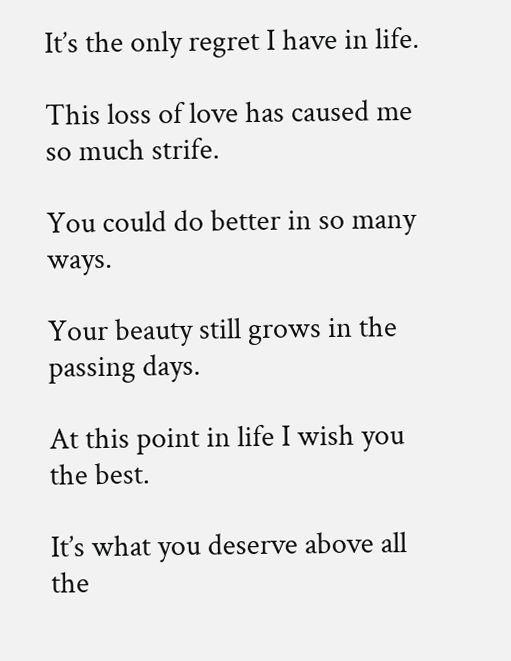It’s the only regret I have in life.

This loss of love has caused me so much strife.

You could do better in so many ways.

Your beauty still grows in the passing days.

At this point in life I wish you the best.

It’s what you deserve above all the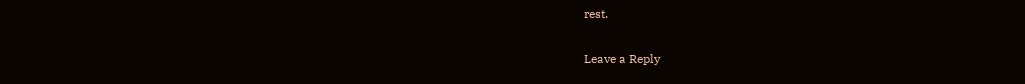rest.

Leave a Reply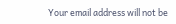Your email address will not be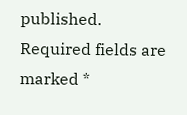published. Required fields are marked *